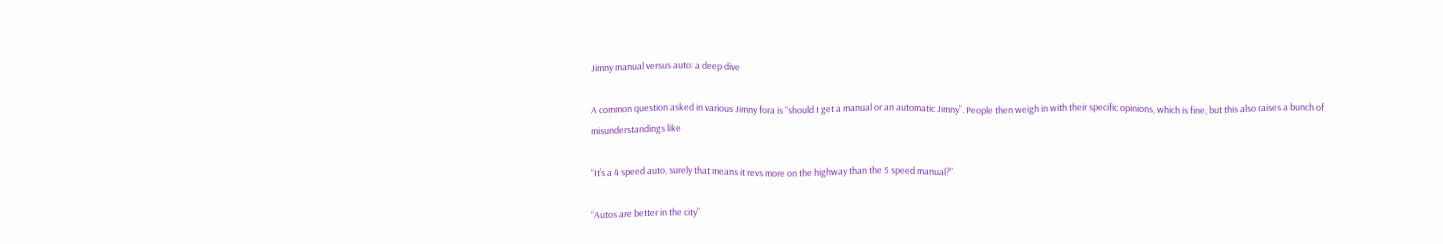Jimny manual versus auto: a deep dive

A common question asked in various Jimny fora is “should I get a manual or an automatic Jimny”. People then weigh in with their specific opinions, which is fine, but this also raises a bunch of misunderstandings like

“It’s a 4 speed auto, surely that means it revs more on the highway than the 5 speed manual?”

“Autos are better in the city”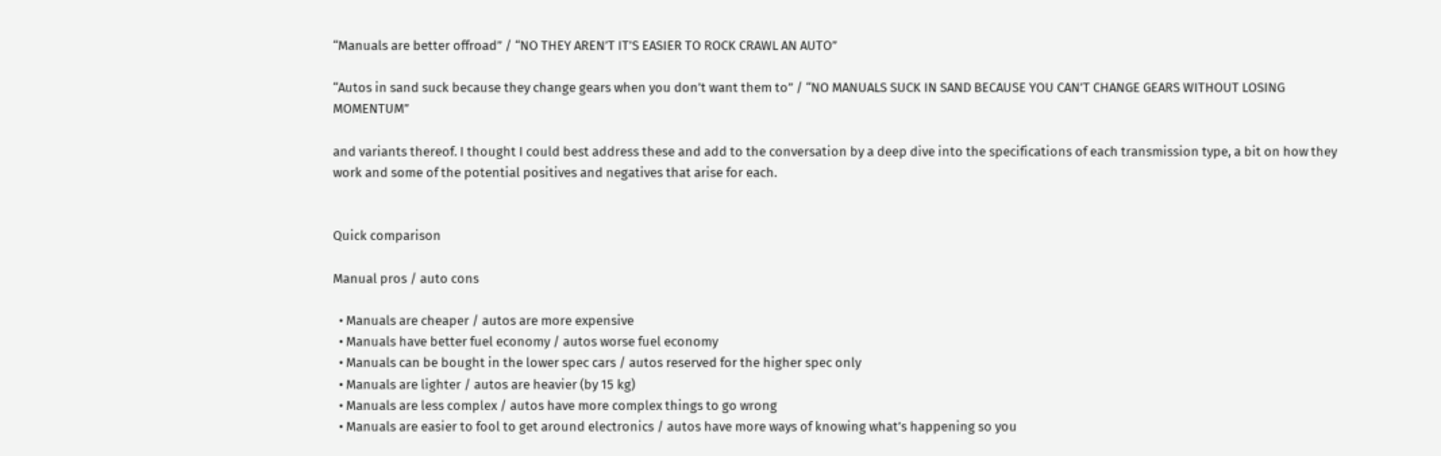“Manuals are better offroad” / “NO THEY AREN’T IT’S EASIER TO ROCK CRAWL AN AUTO”

“Autos in sand suck because they change gears when you don’t want them to” / “NO MANUALS SUCK IN SAND BECAUSE YOU CAN’T CHANGE GEARS WITHOUT LOSING MOMENTUM”

and variants thereof. I thought I could best address these and add to the conversation by a deep dive into the specifications of each transmission type, a bit on how they work and some of the potential positives and negatives that arise for each.


Quick comparison

Manual pros / auto cons

  • Manuals are cheaper / autos are more expensive
  • Manuals have better fuel economy / autos worse fuel economy
  • Manuals can be bought in the lower spec cars / autos reserved for the higher spec only
  • Manuals are lighter / autos are heavier (by 15 kg)
  • Manuals are less complex / autos have more complex things to go wrong
  • Manuals are easier to fool to get around electronics / autos have more ways of knowing what’s happening so you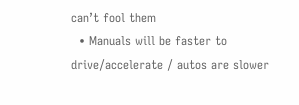can’t fool them
  • Manuals will be faster to drive/accelerate / autos are slower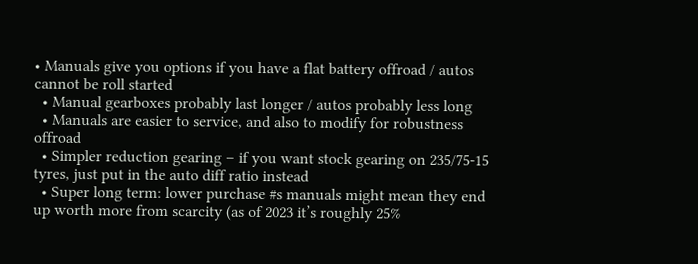• Manuals give you options if you have a flat battery offroad / autos cannot be roll started
  • Manual gearboxes probably last longer / autos probably less long
  • Manuals are easier to service, and also to modify for robustness offroad
  • Simpler reduction gearing – if you want stock gearing on 235/75-15 tyres, just put in the auto diff ratio instead
  • Super long term: lower purchase #s manuals might mean they end up worth more from scarcity (as of 2023 it’s roughly 25%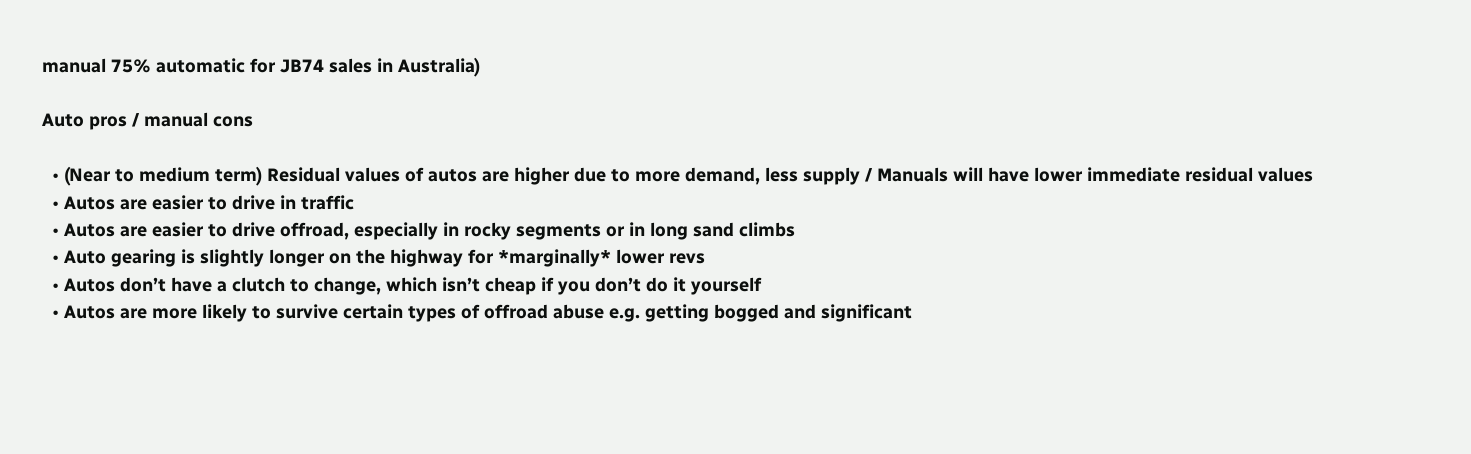manual 75% automatic for JB74 sales in Australia)

Auto pros / manual cons

  • (Near to medium term) Residual values of autos are higher due to more demand, less supply / Manuals will have lower immediate residual values
  • Autos are easier to drive in traffic
  • Autos are easier to drive offroad, especially in rocky segments or in long sand climbs
  • Auto gearing is slightly longer on the highway for *marginally* lower revs
  • Autos don’t have a clutch to change, which isn’t cheap if you don’t do it yourself
  • Autos are more likely to survive certain types of offroad abuse e.g. getting bogged and significant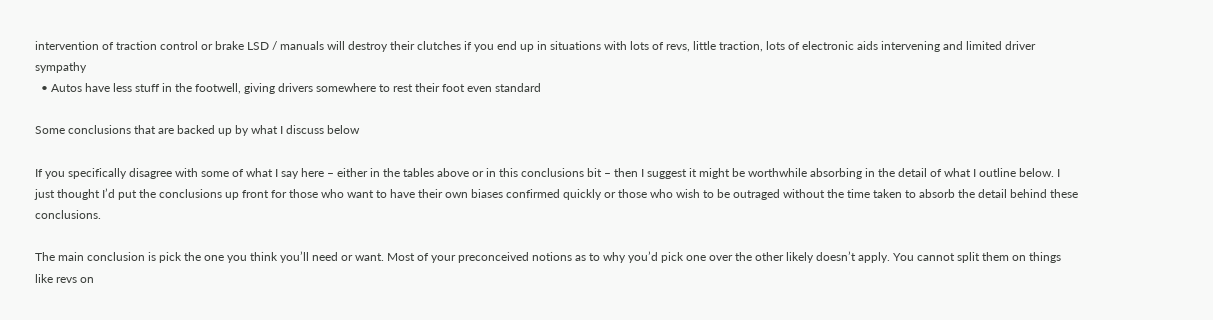intervention of traction control or brake LSD / manuals will destroy their clutches if you end up in situations with lots of revs, little traction, lots of electronic aids intervening and limited driver sympathy
  • Autos have less stuff in the footwell, giving drivers somewhere to rest their foot even standard

Some conclusions that are backed up by what I discuss below

If you specifically disagree with some of what I say here – either in the tables above or in this conclusions bit – then I suggest it might be worthwhile absorbing in the detail of what I outline below. I just thought I’d put the conclusions up front for those who want to have their own biases confirmed quickly or those who wish to be outraged without the time taken to absorb the detail behind these conclusions.

The main conclusion is pick the one you think you’ll need or want. Most of your preconceived notions as to why you’d pick one over the other likely doesn’t apply. You cannot split them on things like revs on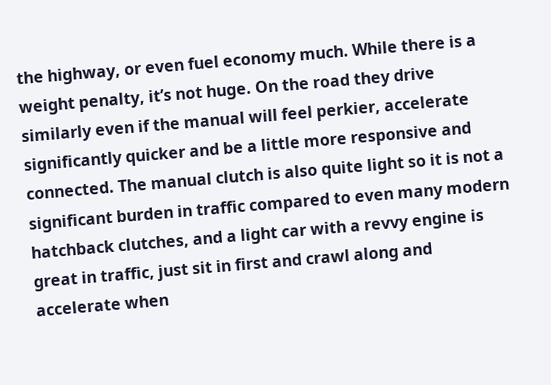the highway, or even fuel economy much. While there is a weight penalty, it’s not huge. On the road they drive similarly even if the manual will feel perkier, accelerate significantly quicker and be a little more responsive and connected. The manual clutch is also quite light so it is not a significant burden in traffic compared to even many modern hatchback clutches, and a light car with a revvy engine is great in traffic, just sit in first and crawl along and accelerate when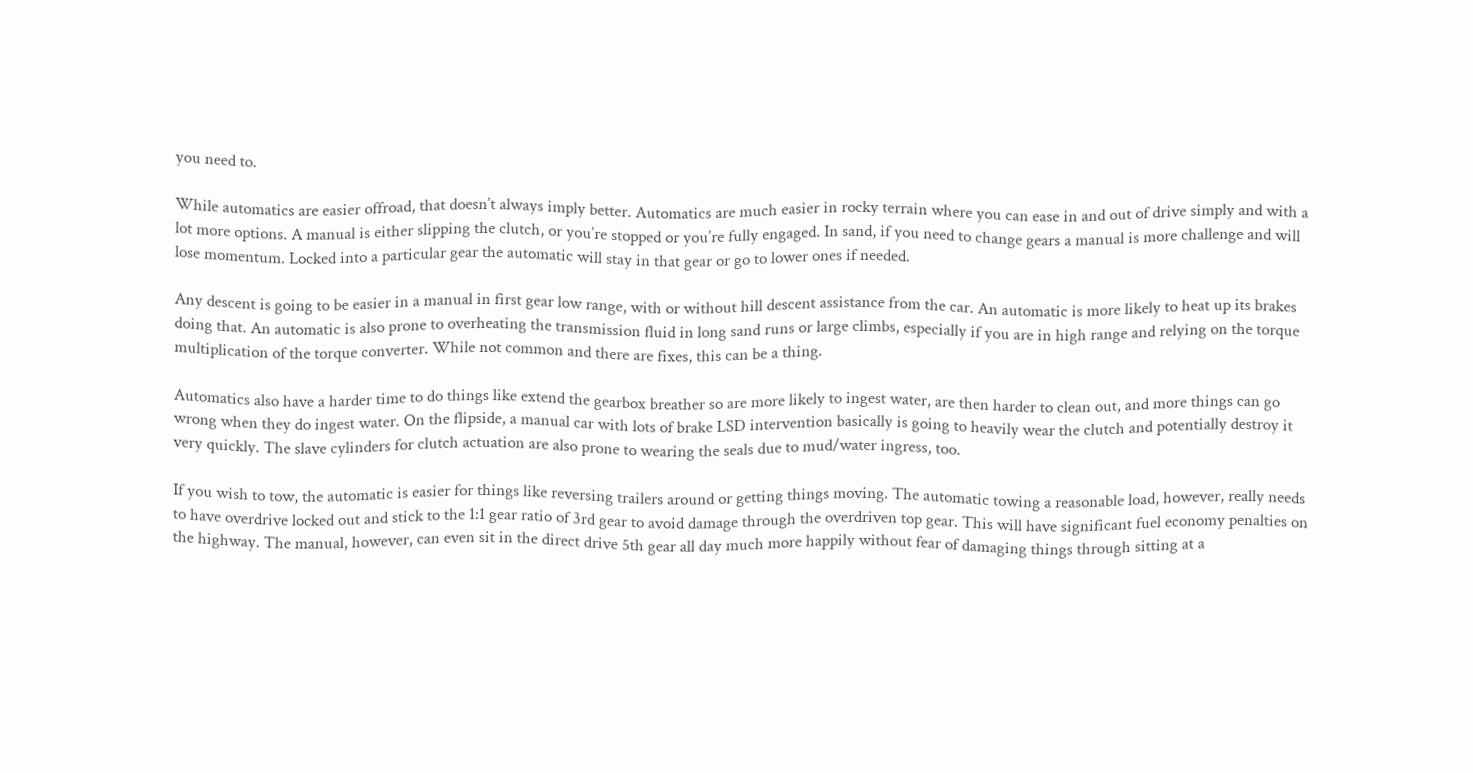you need to.

While automatics are easier offroad, that doesn’t always imply better. Automatics are much easier in rocky terrain where you can ease in and out of drive simply and with a lot more options. A manual is either slipping the clutch, or you’re stopped or you’re fully engaged. In sand, if you need to change gears a manual is more challenge and will lose momentum. Locked into a particular gear the automatic will stay in that gear or go to lower ones if needed.

Any descent is going to be easier in a manual in first gear low range, with or without hill descent assistance from the car. An automatic is more likely to heat up its brakes doing that. An automatic is also prone to overheating the transmission fluid in long sand runs or large climbs, especially if you are in high range and relying on the torque multiplication of the torque converter. While not common and there are fixes, this can be a thing.

Automatics also have a harder time to do things like extend the gearbox breather so are more likely to ingest water, are then harder to clean out, and more things can go wrong when they do ingest water. On the flipside, a manual car with lots of brake LSD intervention basically is going to heavily wear the clutch and potentially destroy it very quickly. The slave cylinders for clutch actuation are also prone to wearing the seals due to mud/water ingress, too.

If you wish to tow, the automatic is easier for things like reversing trailers around or getting things moving. The automatic towing a reasonable load, however, really needs to have overdrive locked out and stick to the 1:1 gear ratio of 3rd gear to avoid damage through the overdriven top gear. This will have significant fuel economy penalties on the highway. The manual, however, can even sit in the direct drive 5th gear all day much more happily without fear of damaging things through sitting at a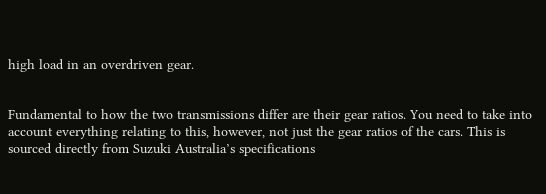high load in an overdriven gear.


Fundamental to how the two transmissions differ are their gear ratios. You need to take into account everything relating to this, however, not just the gear ratios of the cars. This is sourced directly from Suzuki Australia’s specifications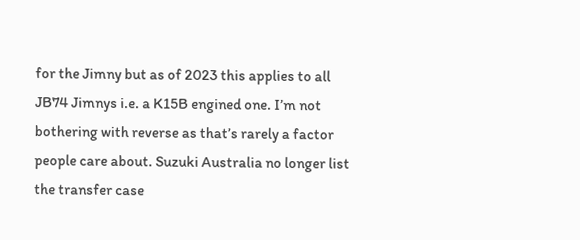for the Jimny but as of 2023 this applies to all JB74 Jimnys i.e. a K15B engined one. I’m not bothering with reverse as that’s rarely a factor people care about. Suzuki Australia no longer list the transfer case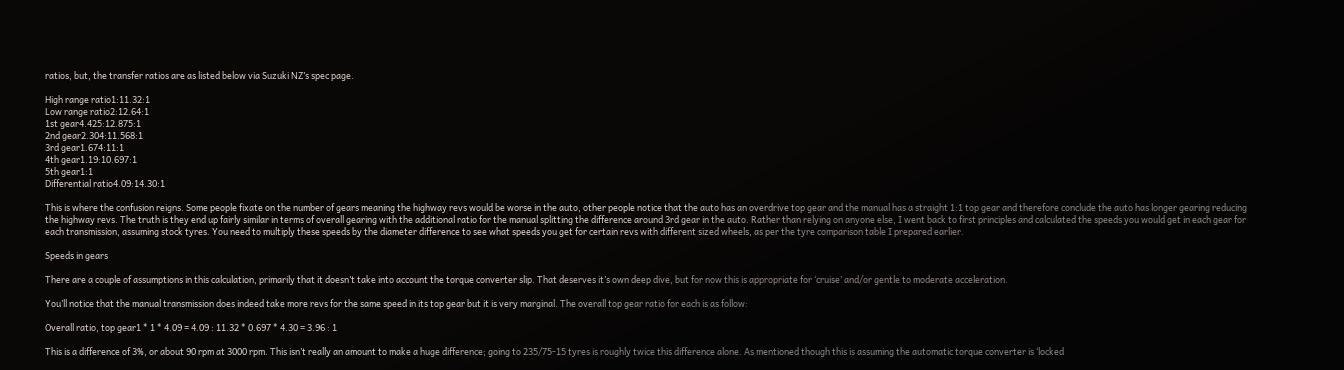ratios, but, the transfer ratios are as listed below via Suzuki NZ’s spec page.

High range ratio1:11.32:1
Low range ratio2:12.64:1
1st gear4.425:12.875:1
2nd gear2.304:11.568:1
3rd gear1.674:11:1
4th gear1.19:10.697:1
5th gear1:1
Differential ratio4.09:14.30:1

This is where the confusion reigns. Some people fixate on the number of gears meaning the highway revs would be worse in the auto, other people notice that the auto has an overdrive top gear and the manual has a straight 1:1 top gear and therefore conclude the auto has longer gearing reducing the highway revs. The truth is they end up fairly similar in terms of overall gearing with the additional ratio for the manual splitting the difference around 3rd gear in the auto. Rather than relying on anyone else, I went back to first principles and calculated the speeds you would get in each gear for each transmission, assuming stock tyres. You need to multiply these speeds by the diameter difference to see what speeds you get for certain revs with different sized wheels, as per the tyre comparison table I prepared earlier.

Speeds in gears

There are a couple of assumptions in this calculation, primarily that it doesn’t take into account the torque converter slip. That deserves it’s own deep dive, but for now this is appropriate for ‘cruise’ and/or gentle to moderate acceleration.

You’ll notice that the manual transmission does indeed take more revs for the same speed in its top gear but it is very marginal. The overall top gear ratio for each is as follow:

Overall ratio, top gear1 * 1 * 4.09 = 4.09 : 11.32 * 0.697 * 4.30 = 3.96 : 1

This is a difference of 3%, or about 90 rpm at 3000 rpm. This isn’t really an amount to make a huge difference; going to 235/75-15 tyres is roughly twice this difference alone. As mentioned though this is assuming the automatic torque converter is ‘locked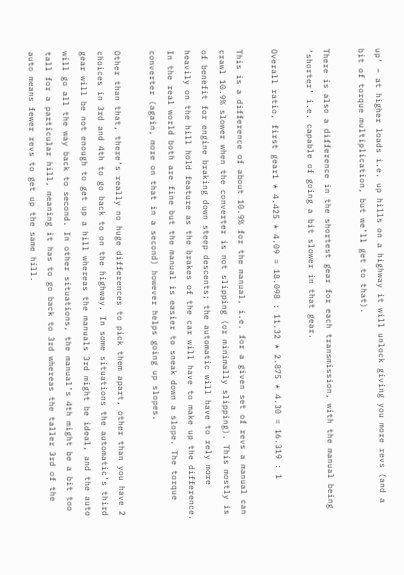up’ – at higher loads i.e. up hills on a highway it will unlock giving you more revs (and a bit of torque multiplication, but we’ll get to that).

There is also a difference in the shortest gear for each transmission, with the manual being ‘shorter’ i.e. capable of going a bit slower in that gear.

Overall ratio, first gear1 * 4.425 * 4.09 = 18.098 : 11.32 * 2.875 * 4.30 = 16.319 : 1

This is a difference of about 10.9% for the manual, i.e. for a given set of revs a manual can crawl 10.9% slower when the converter is not slipping (or minimally slipping). This mostly is of benefit for engine braking down steep descents; the automatic will have to rely more heavily on the hill hold feature as the brakes of the car will have to make up the difference. In the real world both are fine but the manual is easier to sneak down a slope. The torque converter (again, more on that in a second) however helps going up slopes.

Other than that, there’s really no huge differences to pick them apart, other than you have 2 choices in 3rd and 4th to go back to on the highway. In some situations the automatic’s third gear will be not enough to get up a hill whereas the manuals 3rd might be ideal, and the auto will go all the way back to second. In other situations, the manual’s 4th might be a bit too tall for a particular hill, meaning it has to go back to 3rd whereas the taller 3rd of the auto means fewer revs to get up the same hill.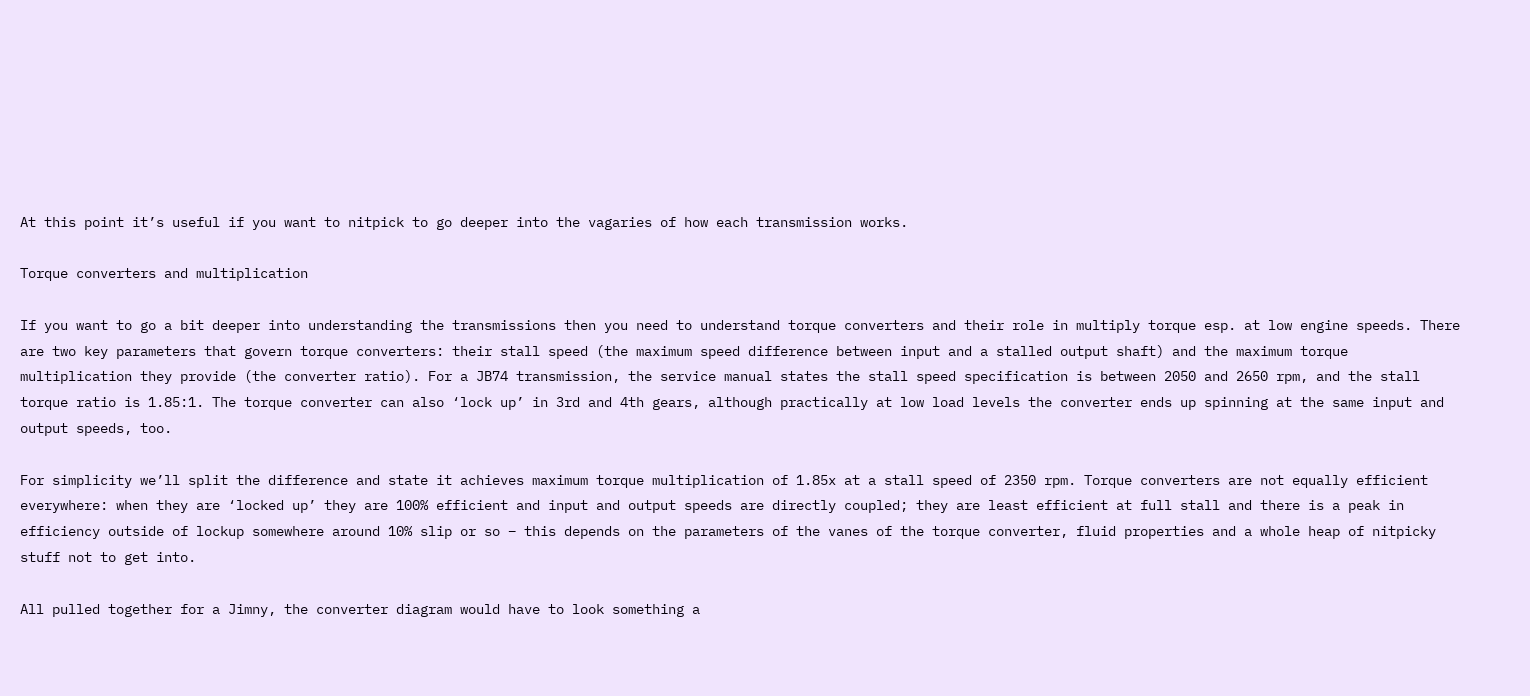At this point it’s useful if you want to nitpick to go deeper into the vagaries of how each transmission works.

Torque converters and multiplication

If you want to go a bit deeper into understanding the transmissions then you need to understand torque converters and their role in multiply torque esp. at low engine speeds. There are two key parameters that govern torque converters: their stall speed (the maximum speed difference between input and a stalled output shaft) and the maximum torque multiplication they provide (the converter ratio). For a JB74 transmission, the service manual states the stall speed specification is between 2050 and 2650 rpm, and the stall torque ratio is 1.85:1. The torque converter can also ‘lock up’ in 3rd and 4th gears, although practically at low load levels the converter ends up spinning at the same input and output speeds, too.

For simplicity we’ll split the difference and state it achieves maximum torque multiplication of 1.85x at a stall speed of 2350 rpm. Torque converters are not equally efficient everywhere: when they are ‘locked up’ they are 100% efficient and input and output speeds are directly coupled; they are least efficient at full stall and there is a peak in efficiency outside of lockup somewhere around 10% slip or so – this depends on the parameters of the vanes of the torque converter, fluid properties and a whole heap of nitpicky stuff not to get into.

All pulled together for a Jimny, the converter diagram would have to look something a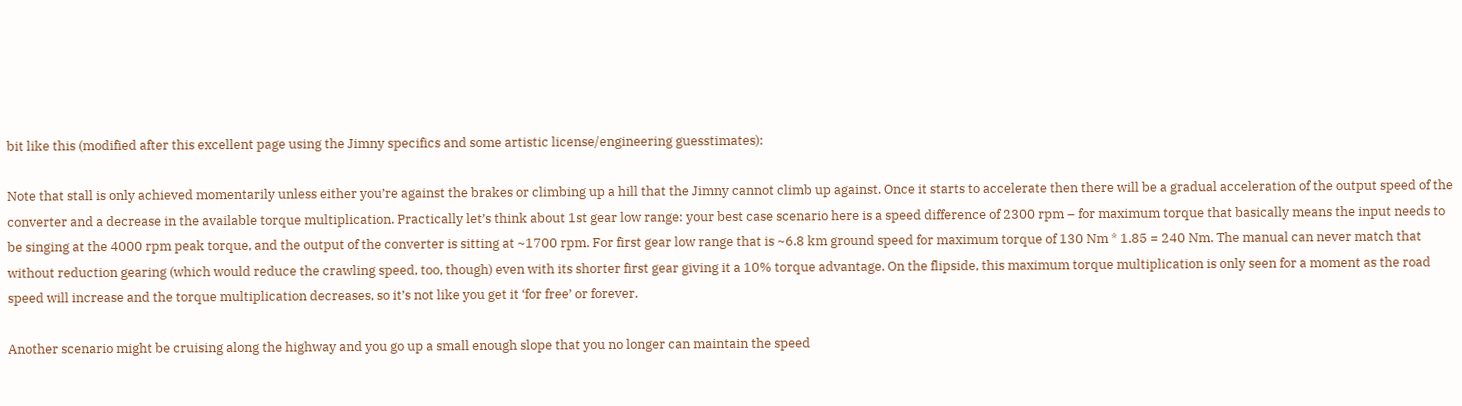bit like this (modified after this excellent page using the Jimny specifics and some artistic license/engineering guesstimates):

Note that stall is only achieved momentarily unless either you’re against the brakes or climbing up a hill that the Jimny cannot climb up against. Once it starts to accelerate then there will be a gradual acceleration of the output speed of the converter and a decrease in the available torque multiplication. Practically let’s think about 1st gear low range: your best case scenario here is a speed difference of 2300 rpm – for maximum torque that basically means the input needs to be singing at the 4000 rpm peak torque, and the output of the converter is sitting at ~1700 rpm. For first gear low range that is ~6.8 km ground speed for maximum torque of 130 Nm * 1.85 = 240 Nm. The manual can never match that without reduction gearing (which would reduce the crawling speed, too, though) even with its shorter first gear giving it a 10% torque advantage. On the flipside, this maximum torque multiplication is only seen for a moment as the road speed will increase and the torque multiplication decreases, so it’s not like you get it ‘for free’ or forever.

Another scenario might be cruising along the highway and you go up a small enough slope that you no longer can maintain the speed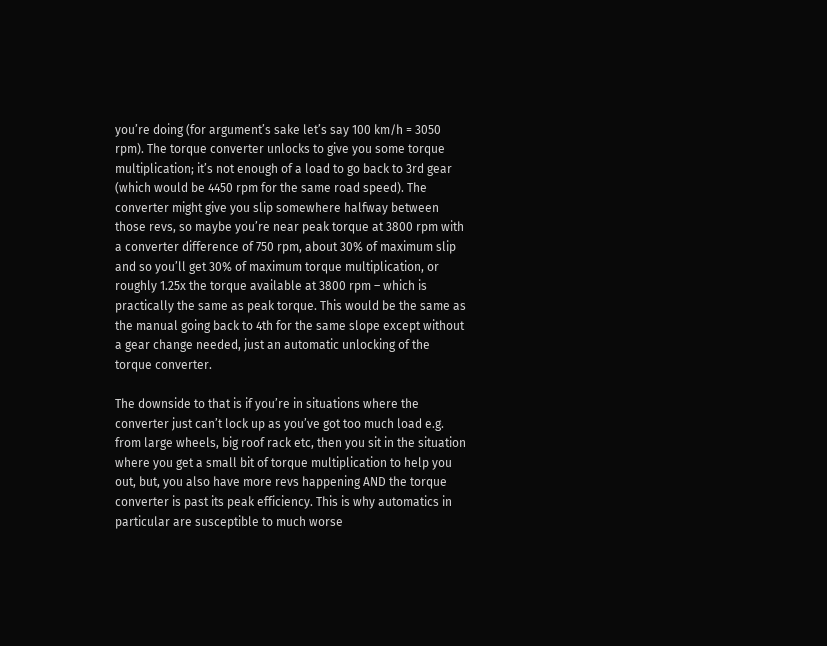you’re doing (for argument’s sake let’s say 100 km/h = 3050 rpm). The torque converter unlocks to give you some torque multiplication; it’s not enough of a load to go back to 3rd gear (which would be 4450 rpm for the same road speed). The converter might give you slip somewhere halfway between those revs, so maybe you’re near peak torque at 3800 rpm with a converter difference of 750 rpm, about 30% of maximum slip and so you’ll get 30% of maximum torque multiplication, or roughly 1.25x the torque available at 3800 rpm – which is practically the same as peak torque. This would be the same as the manual going back to 4th for the same slope except without a gear change needed, just an automatic unlocking of the torque converter.

The downside to that is if you’re in situations where the converter just can’t lock up as you’ve got too much load e.g. from large wheels, big roof rack etc, then you sit in the situation where you get a small bit of torque multiplication to help you out, but, you also have more revs happening AND the torque converter is past its peak efficiency. This is why automatics in particular are susceptible to much worse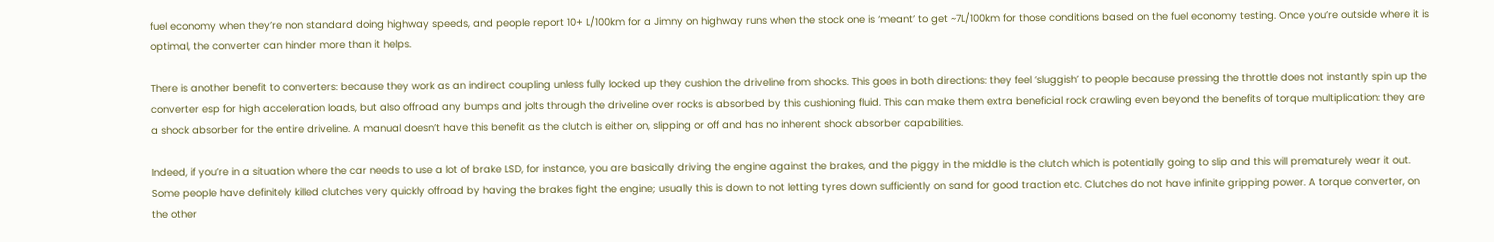fuel economy when they’re non standard doing highway speeds, and people report 10+ L/100km for a Jimny on highway runs when the stock one is ‘meant’ to get ~7L/100km for those conditions based on the fuel economy testing. Once you’re outside where it is optimal, the converter can hinder more than it helps.

There is another benefit to converters: because they work as an indirect coupling unless fully locked up they cushion the driveline from shocks. This goes in both directions: they feel ‘sluggish’ to people because pressing the throttle does not instantly spin up the converter esp for high acceleration loads, but also offroad any bumps and jolts through the driveline over rocks is absorbed by this cushioning fluid. This can make them extra beneficial rock crawling even beyond the benefits of torque multiplication: they are a shock absorber for the entire driveline. A manual doesn’t have this benefit as the clutch is either on, slipping or off and has no inherent shock absorber capabilities.

Indeed, if you’re in a situation where the car needs to use a lot of brake LSD, for instance, you are basically driving the engine against the brakes, and the piggy in the middle is the clutch which is potentially going to slip and this will prematurely wear it out. Some people have definitely killed clutches very quickly offroad by having the brakes fight the engine; usually this is down to not letting tyres down sufficiently on sand for good traction etc. Clutches do not have infinite gripping power. A torque converter, on the other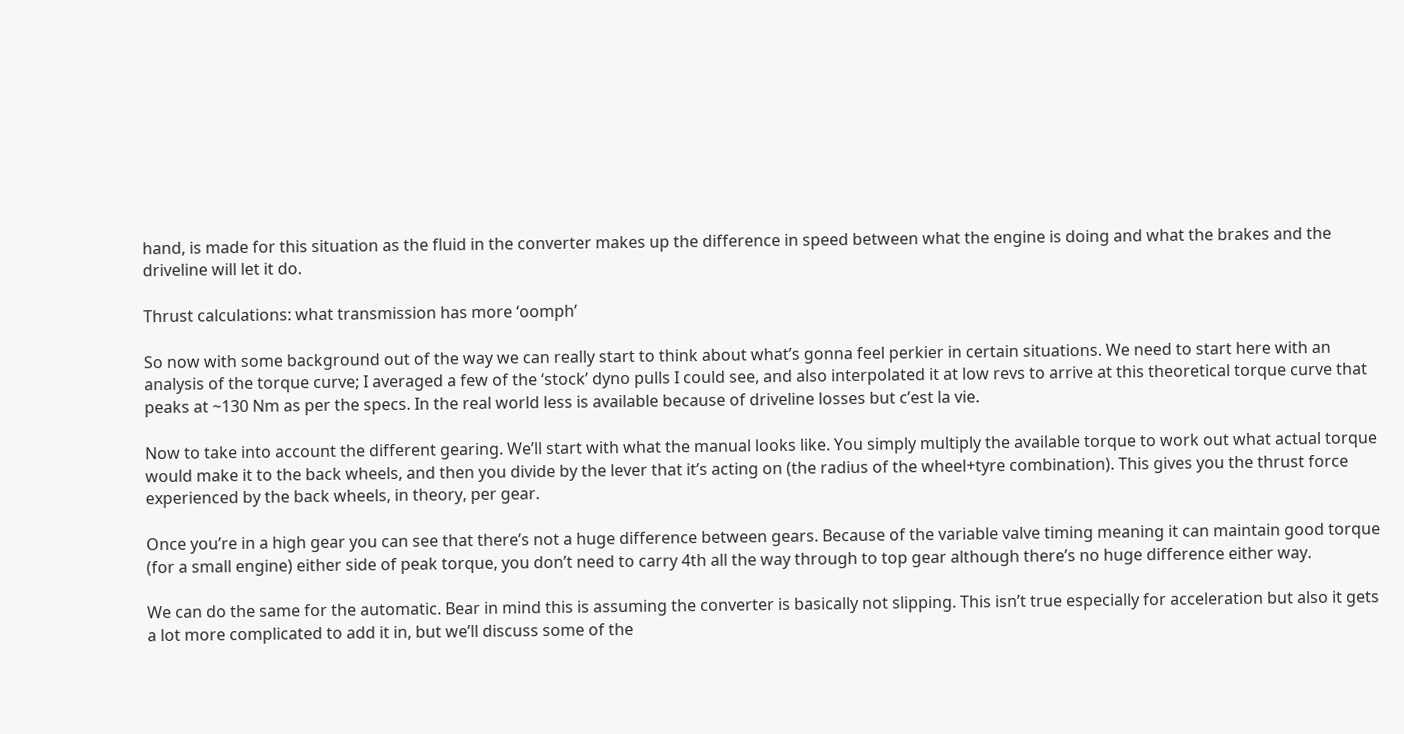hand, is made for this situation as the fluid in the converter makes up the difference in speed between what the engine is doing and what the brakes and the driveline will let it do.

Thrust calculations: what transmission has more ‘oomph’

So now with some background out of the way we can really start to think about what’s gonna feel perkier in certain situations. We need to start here with an analysis of the torque curve; I averaged a few of the ‘stock’ dyno pulls I could see, and also interpolated it at low revs to arrive at this theoretical torque curve that peaks at ~130 Nm as per the specs. In the real world less is available because of driveline losses but c’est la vie.

Now to take into account the different gearing. We’ll start with what the manual looks like. You simply multiply the available torque to work out what actual torque would make it to the back wheels, and then you divide by the lever that it’s acting on (the radius of the wheel+tyre combination). This gives you the thrust force experienced by the back wheels, in theory, per gear.

Once you’re in a high gear you can see that there’s not a huge difference between gears. Because of the variable valve timing meaning it can maintain good torque (for a small engine) either side of peak torque, you don’t need to carry 4th all the way through to top gear although there’s no huge difference either way.

We can do the same for the automatic. Bear in mind this is assuming the converter is basically not slipping. This isn’t true especially for acceleration but also it gets a lot more complicated to add it in, but we’ll discuss some of the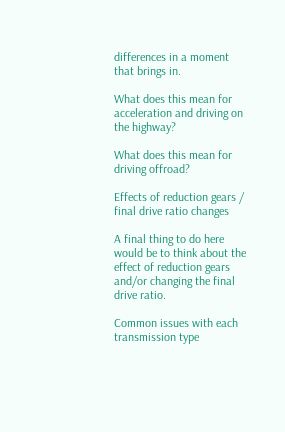differences in a moment that brings in.

What does this mean for acceleration and driving on the highway?

What does this mean for driving offroad?

Effects of reduction gears / final drive ratio changes

A final thing to do here would be to think about the effect of reduction gears and/or changing the final drive ratio.

Common issues with each transmission type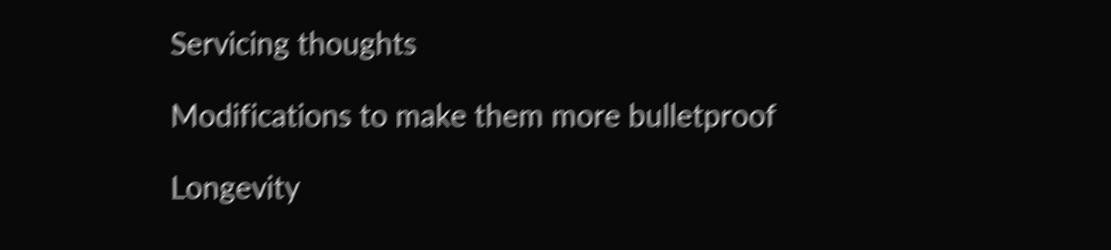Servicing thoughts

Modifications to make them more bulletproof

Longevity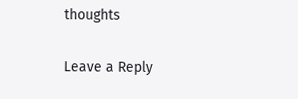thoughts

Leave a Reply